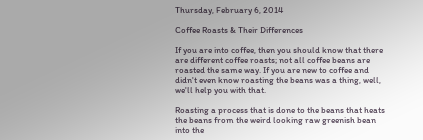Thursday, February 6, 2014

Coffee Roasts & Their Differences

If you are into coffee, then you should know that there are different coffee roasts; not all coffee beans are roasted the same way. If you are new to coffee and didn't even know roasting the beans was a thing, well, we'll help you with that.

Roasting a process that is done to the beans that heats the beans from the weird looking raw greenish bean into the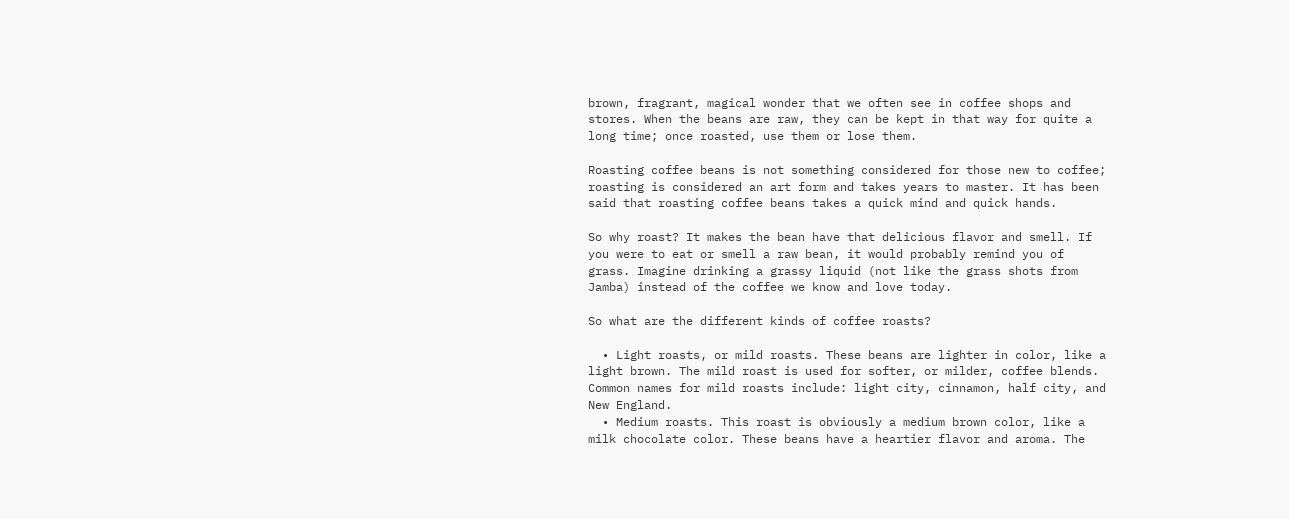brown, fragrant, magical wonder that we often see in coffee shops and stores. When the beans are raw, they can be kept in that way for quite a long time; once roasted, use them or lose them.

Roasting coffee beans is not something considered for those new to coffee; roasting is considered an art form and takes years to master. It has been said that roasting coffee beans takes a quick mind and quick hands.

So why roast? It makes the bean have that delicious flavor and smell. If you were to eat or smell a raw bean, it would probably remind you of grass. Imagine drinking a grassy liquid (not like the grass shots from Jamba) instead of the coffee we know and love today.

So what are the different kinds of coffee roasts?

  • Light roasts, or mild roasts. These beans are lighter in color, like a light brown. The mild roast is used for softer, or milder, coffee blends. Common names for mild roasts include: light city, cinnamon, half city, and New England.
  • Medium roasts. This roast is obviously a medium brown color, like a milk chocolate color. These beans have a heartier flavor and aroma. The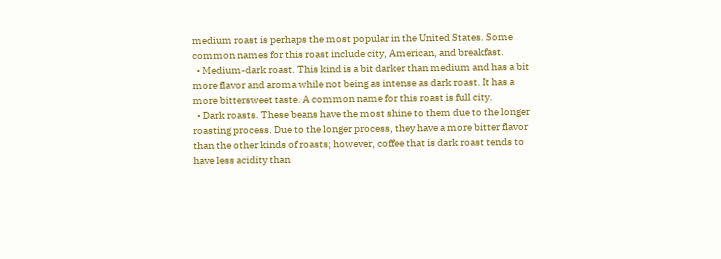medium roast is perhaps the most popular in the United States. Some common names for this roast include city, American, and breakfast.
  • Medium-dark roast. This kind is a bit darker than medium and has a bit more flavor and aroma while not being as intense as dark roast. It has a more bittersweet taste. A common name for this roast is full city.
  • Dark roasts. These beans have the most shine to them due to the longer roasting process. Due to the longer process, they have a more bitter flavor than the other kinds of roasts; however, coffee that is dark roast tends to have less acidity than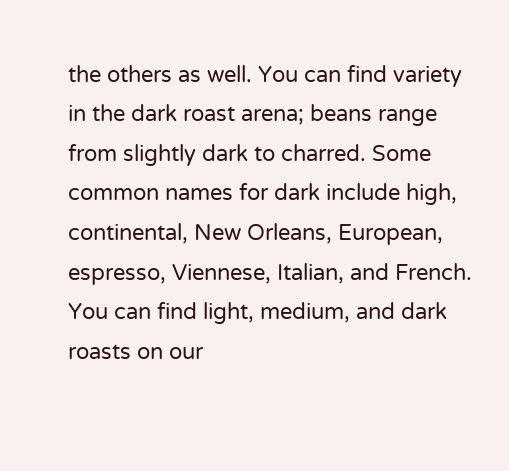the others as well. You can find variety in the dark roast arena; beans range from slightly dark to charred. Some common names for dark include high, continental, New Orleans, European, espresso, Viennese, Italian, and French.
You can find light, medium, and dark roasts on our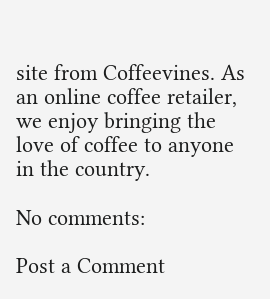site from Coffeevines. As an online coffee retailer, we enjoy bringing the love of coffee to anyone in the country.

No comments:

Post a Comment